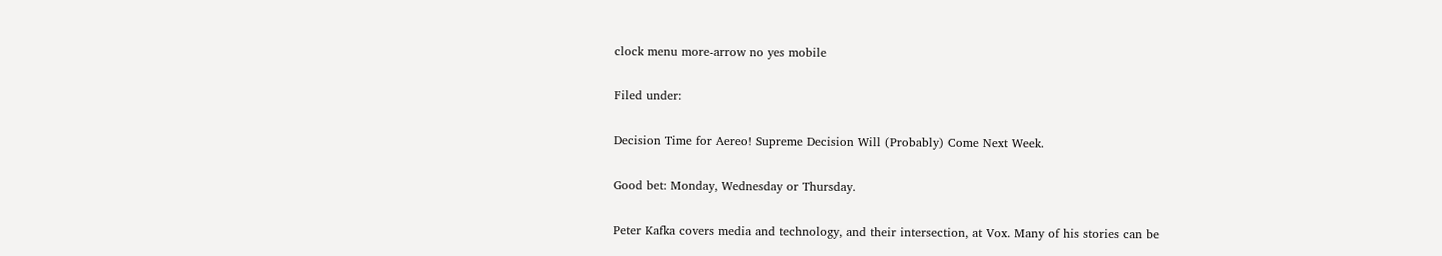clock menu more-arrow no yes mobile

Filed under:

Decision Time for Aereo! Supreme Decision Will (Probably) Come Next Week.

Good bet: Monday, Wednesday or Thursday.

Peter Kafka covers media and technology, and their intersection, at Vox. Many of his stories can be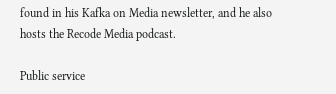found in his Kafka on Media newsletter, and he also hosts the Recode Media podcast.

Public service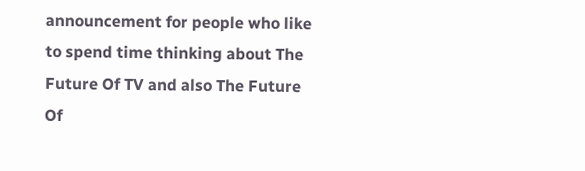announcement for people who like to spend time thinking about The Future Of TV and also The Future Of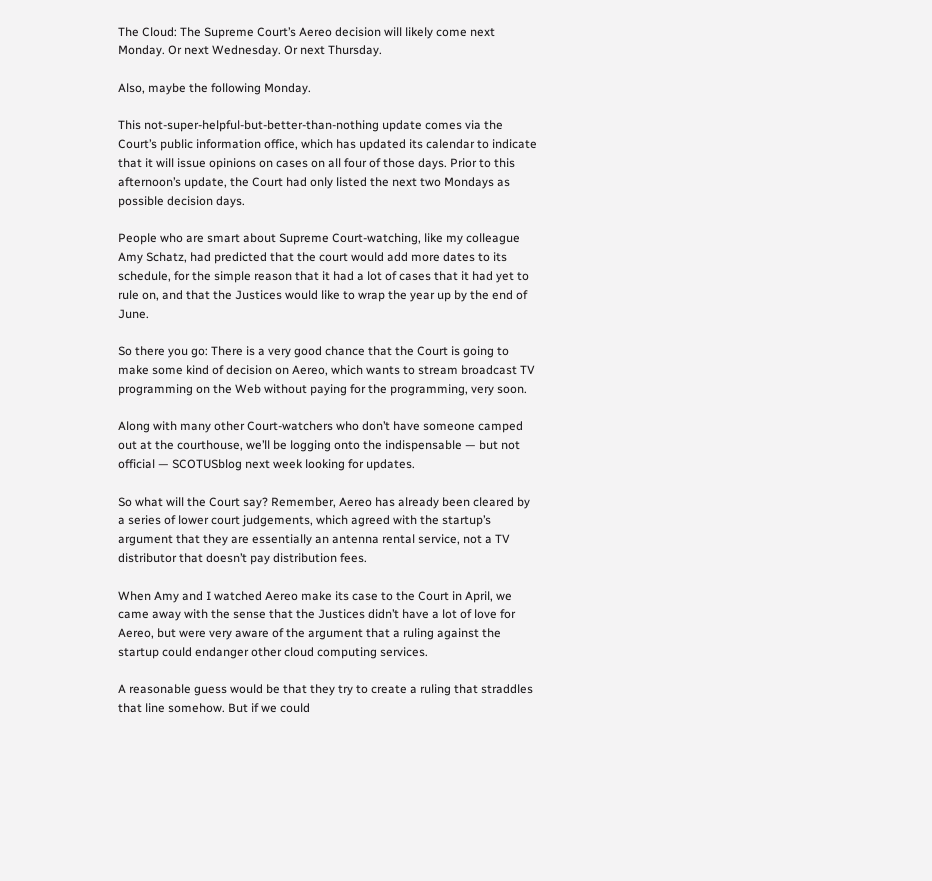The Cloud: The Supreme Court’s Aereo decision will likely come next Monday. Or next Wednesday. Or next Thursday.

Also, maybe the following Monday.

This not-super-helpful-but-better-than-nothing update comes via the Court’s public information office, which has updated its calendar to indicate that it will issue opinions on cases on all four of those days. Prior to this afternoon’s update, the Court had only listed the next two Mondays as possible decision days.

People who are smart about Supreme Court-watching, like my colleague Amy Schatz, had predicted that the court would add more dates to its schedule, for the simple reason that it had a lot of cases that it had yet to rule on, and that the Justices would like to wrap the year up by the end of June.

So there you go: There is a very good chance that the Court is going to make some kind of decision on Aereo, which wants to stream broadcast TV programming on the Web without paying for the programming, very soon.

Along with many other Court-watchers who don’t have someone camped out at the courthouse, we’ll be logging onto the indispensable — but not official — SCOTUSblog next week looking for updates.

So what will the Court say? Remember, Aereo has already been cleared by a series of lower court judgements, which agreed with the startup’s argument that they are essentially an antenna rental service, not a TV distributor that doesn’t pay distribution fees.

When Amy and I watched Aereo make its case to the Court in April, we came away with the sense that the Justices didn’t have a lot of love for Aereo, but were very aware of the argument that a ruling against the startup could endanger other cloud computing services.

A reasonable guess would be that they try to create a ruling that straddles that line somehow. But if we could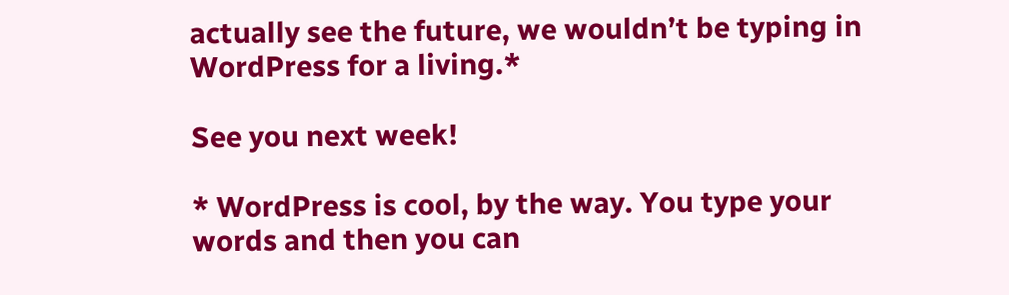actually see the future, we wouldn’t be typing in WordPress for a living.*

See you next week!

* WordPress is cool, by the way. You type your words and then you can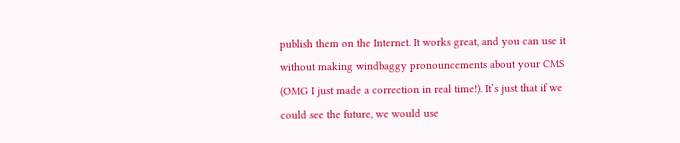publish them on the Internet. It works great, and you can use it without making windbaggy pronouncements about your CMS (OMG I just made a correction in real time!). It’s just that if we could see the future, we would use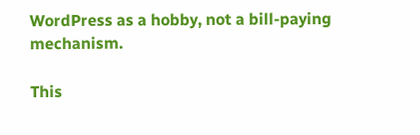WordPress as a hobby, not a bill-paying mechanism.

This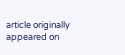article originally appeared on